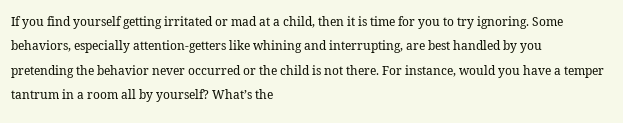If you find yourself getting irritated or mad at a child, then it is time for you to try ignoring. Some behaviors, especially attention-getters like whining and interrupting, are best handled by you pretending the behavior never occurred or the child is not there. For instance, would you have a temper tantrum in a room all by yourself? What’s the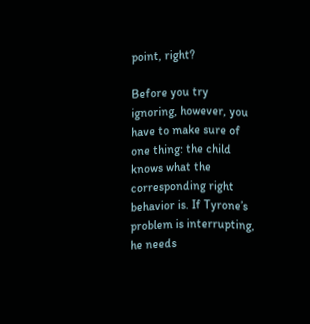point, right?

Before you try ignoring, however, you have to make sure of one thing: the child knows what the corresponding right behavior is. If Tyrone’s problem is interrupting, he needs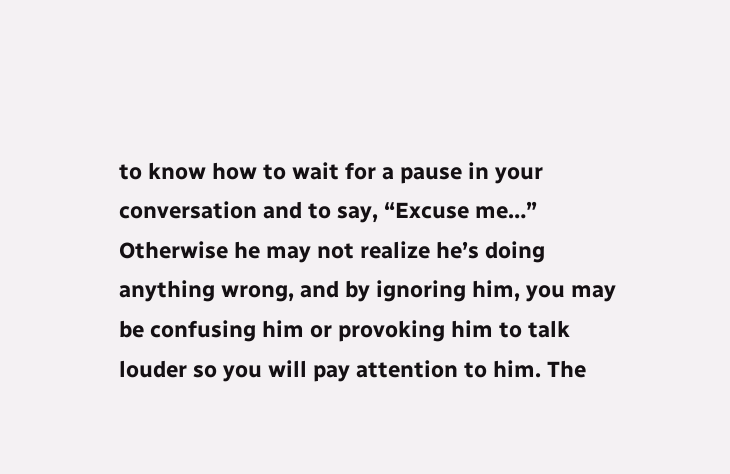to know how to wait for a pause in your conversation and to say, “Excuse me…” Otherwise he may not realize he’s doing anything wrong, and by ignoring him, you may be confusing him or provoking him to talk louder so you will pay attention to him. The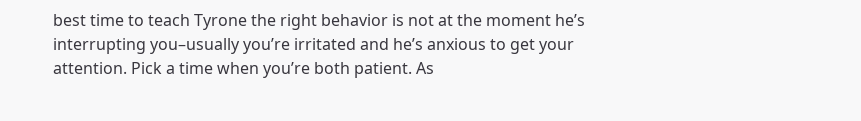best time to teach Tyrone the right behavior is not at the moment he’s interrupting you–usually you’re irritated and he’s anxious to get your attention. Pick a time when you’re both patient. As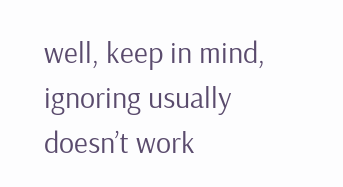well, keep in mind, ignoring usually doesn’t work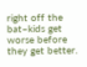right off the bat–kids get worse before they get better.